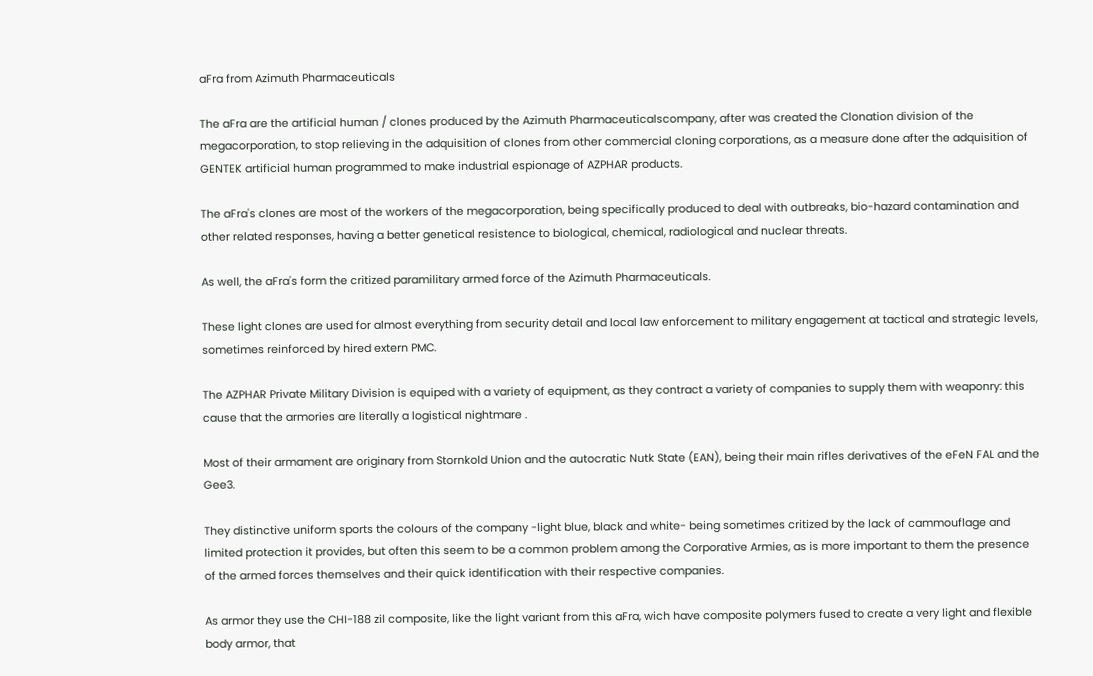aFra from Azimuth Pharmaceuticals

The aFra are the artificial human / clones produced by the Azimuth Pharmaceuticalscompany, after was created the Clonation division of the megacorporation, to stop relieving in the adquisition of clones from other commercial cloning corporations, as a measure done after the adquisition of GENTEK artificial human programmed to make industrial espionage of AZPHAR products.

The aFra's clones are most of the workers of the megacorporation, being specifically produced to deal with outbreaks, bio-hazard contamination and other related responses, having a better genetical resistence to biological, chemical, radiological and nuclear threats.

As well, the aFra's form the critized paramilitary armed force of the Azimuth Pharmaceuticals.

These light clones are used for almost everything from security detail and local law enforcement to military engagement at tactical and strategic levels, sometimes reinforced by hired extern PMC.

The AZPHAR Private Military Division is equiped with a variety of equipment, as they contract a variety of companies to supply them with weaponry: this cause that the armories are literally a logistical nightmare .

Most of their armament are originary from Stornkold Union and the autocratic Nutk State (EAN), being their main rifles derivatives of the eFeN FAL and the Gee3.

They distinctive uniform sports the colours of the company -light blue, black and white- being sometimes critized by the lack of cammouflage and limited protection it provides, but often this seem to be a common problem among the Corporative Armies, as is more important to them the presence of the armed forces themselves and their quick identification with their respective companies.

As armor they use the CHI-188 zil composite, like the light variant from this aFra, wich have composite polymers fused to create a very light and flexible body armor, that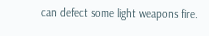can defect some light weapons fire.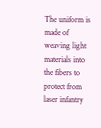The uniform is made of weaving light materials into the fibers to protect from laser infantry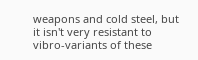weapons and cold steel, but it isn't very resistant to vibro-variants of these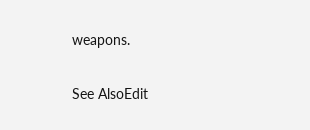weapons.

See AlsoEdit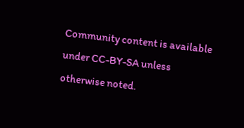Community content is available under CC-BY-SA unless otherwise noted.